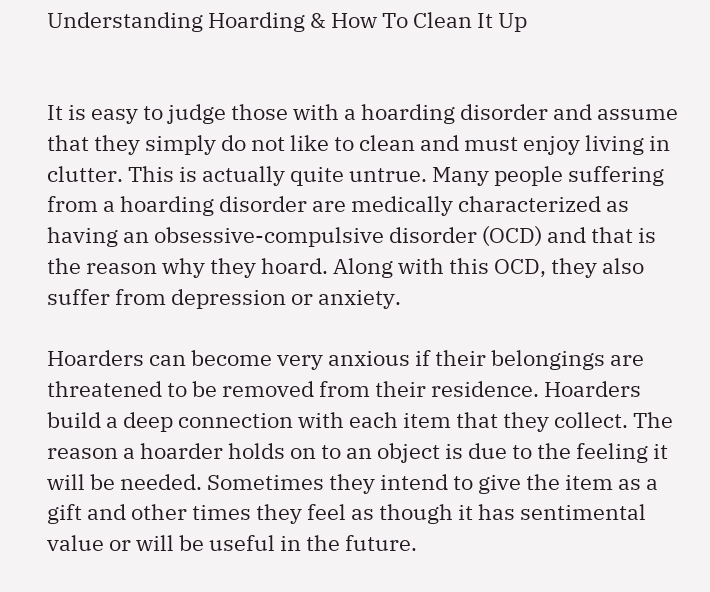Understanding Hoarding & How To Clean It Up


It is easy to judge those with a hoarding disorder and assume that they simply do not like to clean and must enjoy living in clutter. This is actually quite untrue. Many people suffering from a hoarding disorder are medically characterized as having an obsessive-compulsive disorder (OCD) and that is the reason why they hoard. Along with this OCD, they also suffer from depression or anxiety.

Hoarders can become very anxious if their belongings are threatened to be removed from their residence. Hoarders build a deep connection with each item that they collect. The reason a hoarder holds on to an object is due to the feeling it will be needed. Sometimes they intend to give the item as a gift and other times they feel as though it has sentimental value or will be useful in the future.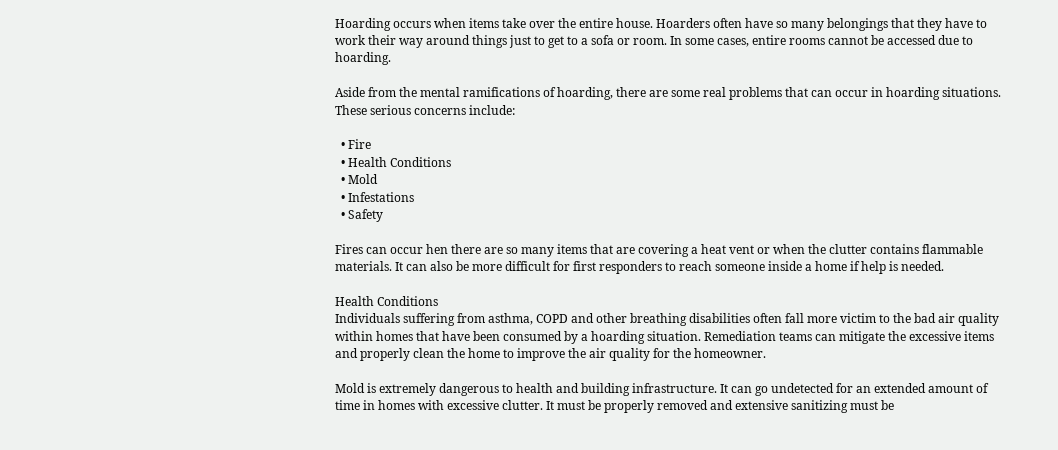Hoarding occurs when items take over the entire house. Hoarders often have so many belongings that they have to work their way around things just to get to a sofa or room. In some cases, entire rooms cannot be accessed due to hoarding.

Aside from the mental ramifications of hoarding, there are some real problems that can occur in hoarding situations. These serious concerns include:

  • Fire
  • Health Conditions
  • Mold
  • Infestations
  • Safety

Fires can occur hen there are so many items that are covering a heat vent or when the clutter contains flammable materials. It can also be more difficult for first responders to reach someone inside a home if help is needed.

Health Conditions
Individuals suffering from asthma, COPD and other breathing disabilities often fall more victim to the bad air quality within homes that have been consumed by a hoarding situation. Remediation teams can mitigate the excessive items and properly clean the home to improve the air quality for the homeowner.

Mold is extremely dangerous to health and building infrastructure. It can go undetected for an extended amount of time in homes with excessive clutter. It must be properly removed and extensive sanitizing must be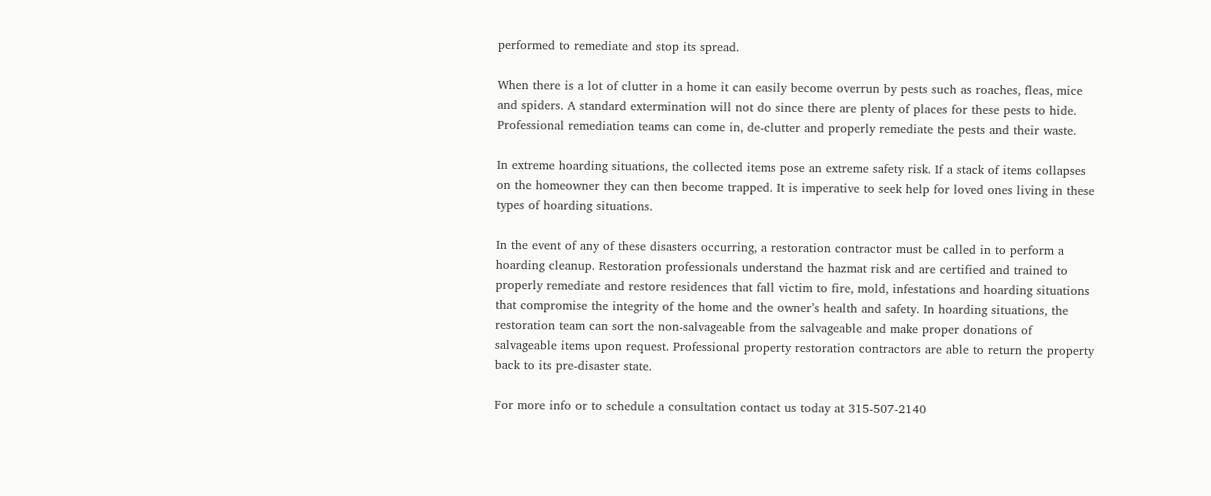performed to remediate and stop its spread.

When there is a lot of clutter in a home it can easily become overrun by pests such as roaches, fleas, mice and spiders. A standard extermination will not do since there are plenty of places for these pests to hide. Professional remediation teams can come in, de-clutter and properly remediate the pests and their waste.

In extreme hoarding situations, the collected items pose an extreme safety risk. If a stack of items collapses on the homeowner they can then become trapped. It is imperative to seek help for loved ones living in these types of hoarding situations.

In the event of any of these disasters occurring, a restoration contractor must be called in to perform a hoarding cleanup. Restoration professionals understand the hazmat risk and are certified and trained to properly remediate and restore residences that fall victim to fire, mold, infestations and hoarding situations that compromise the integrity of the home and the owner’s health and safety. In hoarding situations, the restoration team can sort the non-salvageable from the salvageable and make proper donations of salvageable items upon request. Professional property restoration contractors are able to return the property back to its pre-disaster state.

For more info or to schedule a consultation contact us today at 315-507-2140